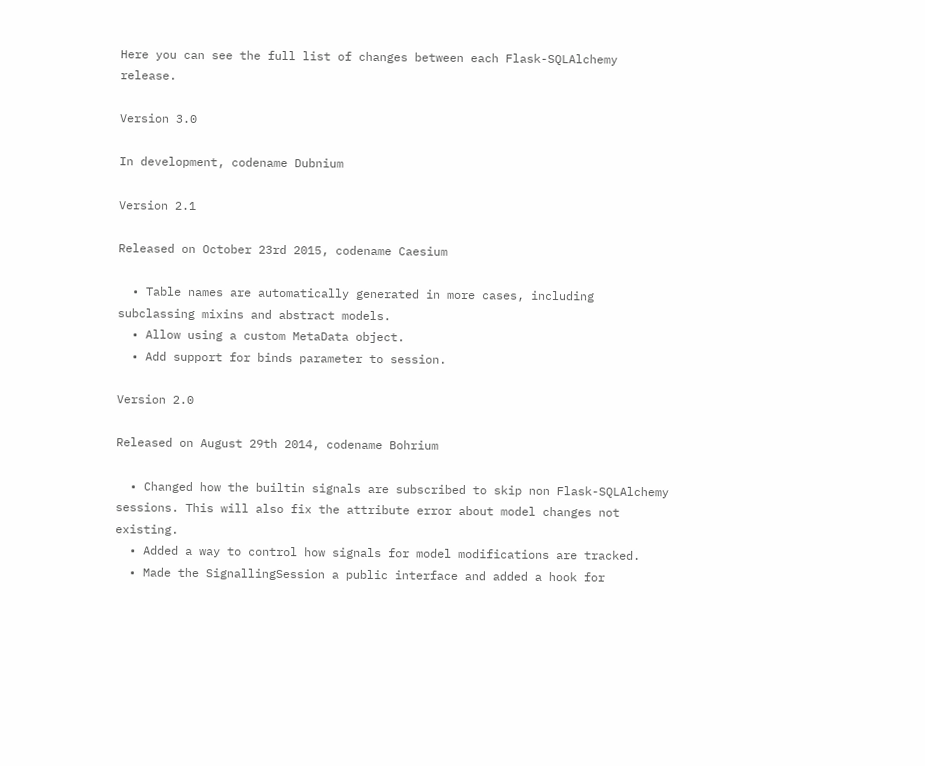Here you can see the full list of changes between each Flask-SQLAlchemy release.

Version 3.0

In development, codename Dubnium

Version 2.1

Released on October 23rd 2015, codename Caesium

  • Table names are automatically generated in more cases, including subclassing mixins and abstract models.
  • Allow using a custom MetaData object.
  • Add support for binds parameter to session.

Version 2.0

Released on August 29th 2014, codename Bohrium

  • Changed how the builtin signals are subscribed to skip non Flask-SQLAlchemy sessions. This will also fix the attribute error about model changes not existing.
  • Added a way to control how signals for model modifications are tracked.
  • Made the SignallingSession a public interface and added a hook for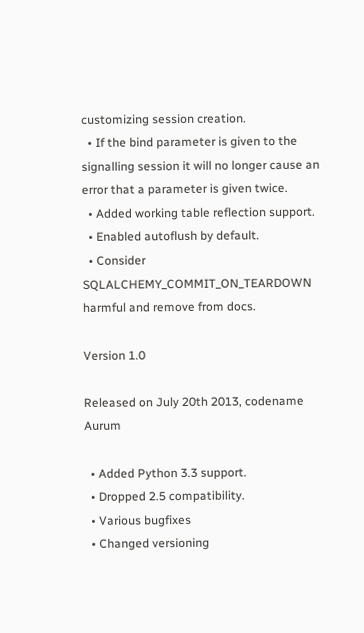customizing session creation.
  • If the bind parameter is given to the signalling session it will no longer cause an error that a parameter is given twice.
  • Added working table reflection support.
  • Enabled autoflush by default.
  • Consider SQLALCHEMY_COMMIT_ON_TEARDOWN harmful and remove from docs.

Version 1.0

Released on July 20th 2013, codename Aurum

  • Added Python 3.3 support.
  • Dropped 2.5 compatibility.
  • Various bugfixes
  • Changed versioning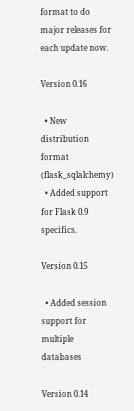format to do major releases for each update now.

Version 0.16

  • New distribution format (flask_sqlalchemy)
  • Added support for Flask 0.9 specifics.

Version 0.15

  • Added session support for multiple databases

Version 0.14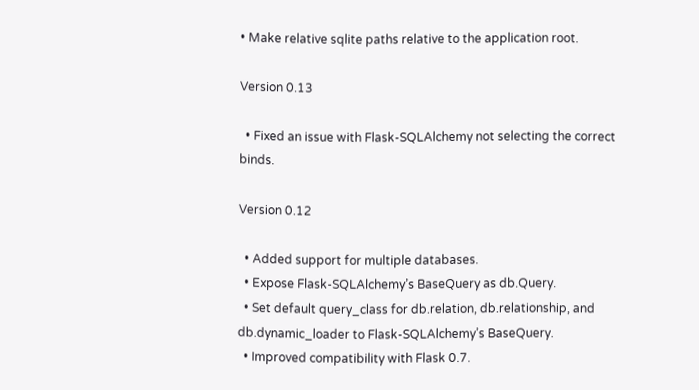• Make relative sqlite paths relative to the application root.

Version 0.13

  • Fixed an issue with Flask-SQLAlchemy not selecting the correct binds.

Version 0.12

  • Added support for multiple databases.
  • Expose Flask-SQLAlchemy’s BaseQuery as db.Query.
  • Set default query_class for db.relation, db.relationship, and db.dynamic_loader to Flask-SQLAlchemy’s BaseQuery.
  • Improved compatibility with Flask 0.7.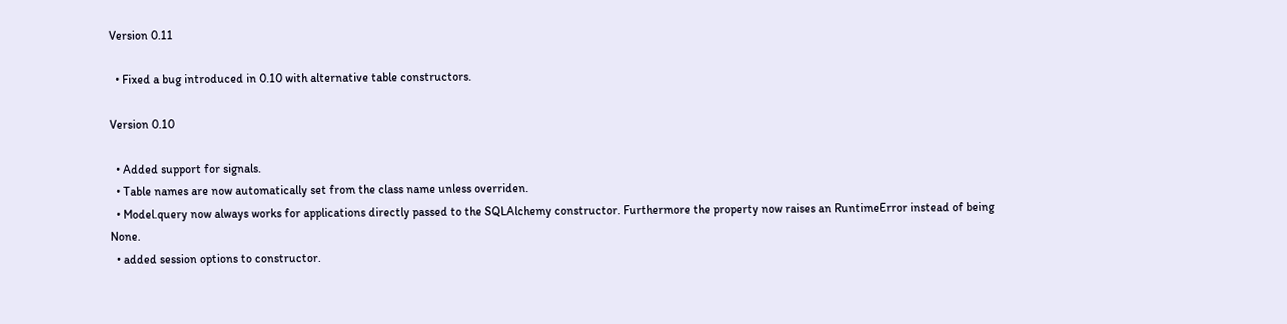Version 0.11

  • Fixed a bug introduced in 0.10 with alternative table constructors.

Version 0.10

  • Added support for signals.
  • Table names are now automatically set from the class name unless overriden.
  • Model.query now always works for applications directly passed to the SQLAlchemy constructor. Furthermore the property now raises an RuntimeError instead of being None.
  • added session options to constructor.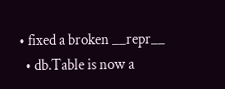• fixed a broken __repr__
  • db.Table is now a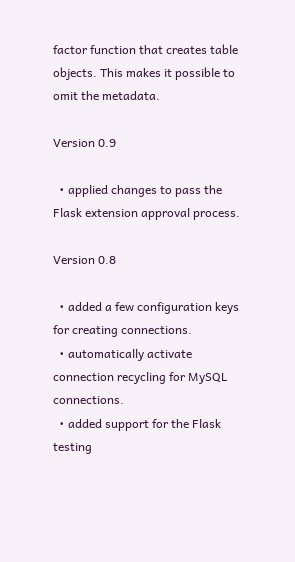factor function that creates table objects. This makes it possible to omit the metadata.

Version 0.9

  • applied changes to pass the Flask extension approval process.

Version 0.8

  • added a few configuration keys for creating connections.
  • automatically activate connection recycling for MySQL connections.
  • added support for the Flask testing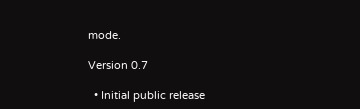mode.

Version 0.7

  • Initial public release